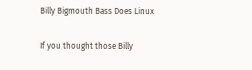Billy Bigmouth Bass Does Linux

If you thought those Billy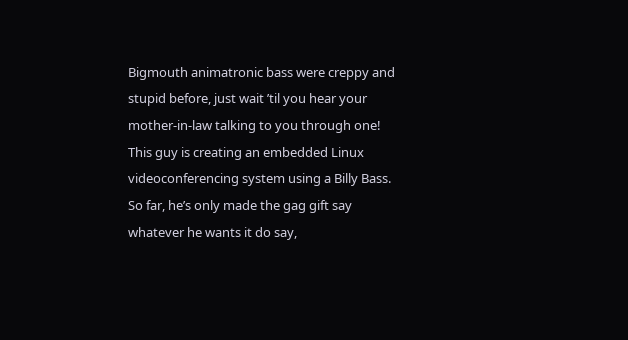Bigmouth animatronic bass were creppy and stupid before, just wait ’til you hear your mother-in-law talking to you through one! This guy is creating an embedded Linux videoconferencing system using a Billy Bass. So far, he’s only made the gag gift say whatever he wants it do say,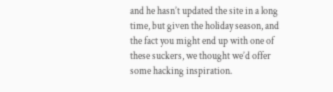and he hasn’t updated the site in a long time, but given the holiday season, and the fact you might end up with one of these suckers, we thought we’d offer some hacking inspiration.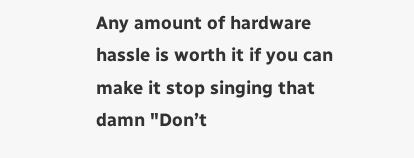Any amount of hardware hassle is worth it if you can make it stop singing that damn "Don’t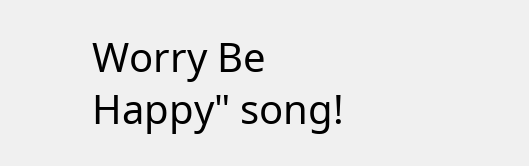Worry Be Happy" song!